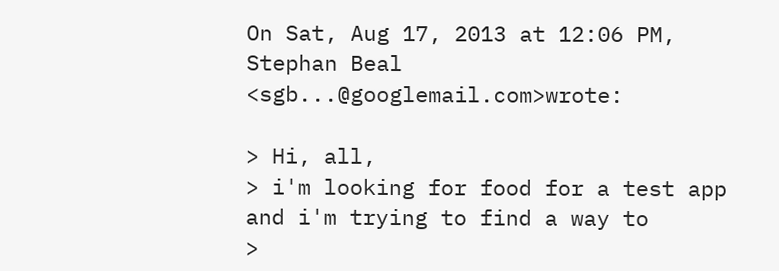On Sat, Aug 17, 2013 at 12:06 PM, Stephan Beal <sgb...@googlemail.com>wrote:

> Hi, all,
> i'm looking for food for a test app and i'm trying to find a way to
>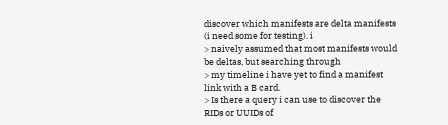discover which manifests are delta manifests (i need some for testing). i
> naively assumed that most manifests would be deltas, but searching through
> my timeline i have yet to find a manifest link with a B card.
> Is there a query i can use to discover the RIDs or UUIDs of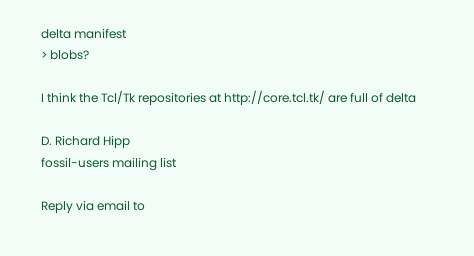delta manifest
> blobs?

I think the Tcl/Tk repositories at http://core.tcl.tk/ are full of delta

D. Richard Hipp
fossil-users mailing list

Reply via email to